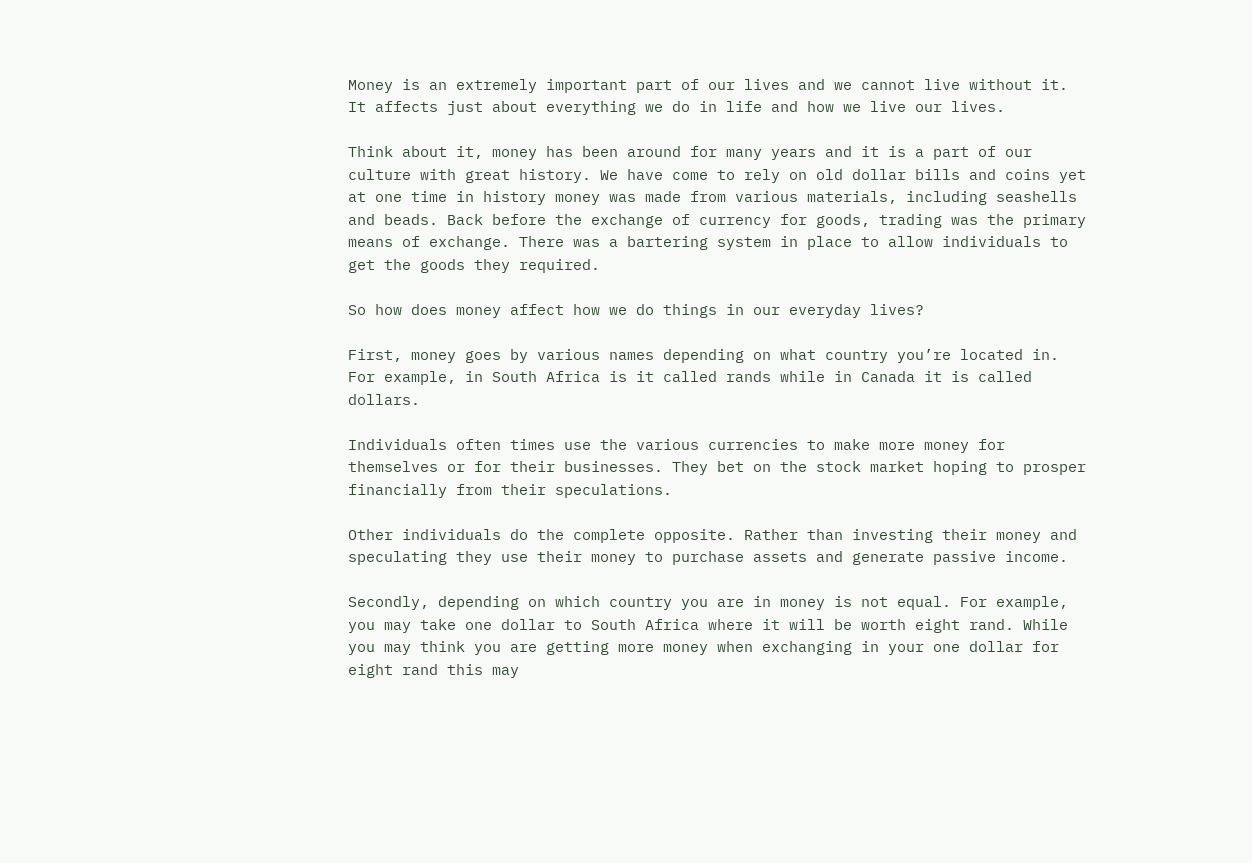Money is an extremely important part of our lives and we cannot live without it. It affects just about everything we do in life and how we live our lives.

Think about it, money has been around for many years and it is a part of our culture with great history. We have come to rely on old dollar bills and coins yet at one time in history money was made from various materials, including seashells and beads. Back before the exchange of currency for goods, trading was the primary means of exchange. There was a bartering system in place to allow individuals to get the goods they required.

So how does money affect how we do things in our everyday lives?

First, money goes by various names depending on what country you’re located in. For example, in South Africa is it called rands while in Canada it is called dollars.

Individuals often times use the various currencies to make more money for themselves or for their businesses. They bet on the stock market hoping to prosper financially from their speculations.

Other individuals do the complete opposite. Rather than investing their money and speculating they use their money to purchase assets and generate passive income.

Secondly, depending on which country you are in money is not equal. For example, you may take one dollar to South Africa where it will be worth eight rand. While you may think you are getting more money when exchanging in your one dollar for eight rand this may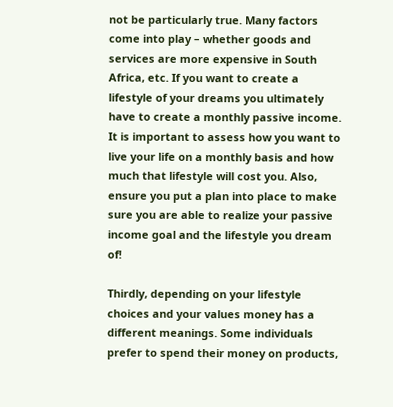not be particularly true. Many factors come into play – whether goods and services are more expensive in South Africa, etc. If you want to create a lifestyle of your dreams you ultimately have to create a monthly passive income. It is important to assess how you want to live your life on a monthly basis and how much that lifestyle will cost you. Also, ensure you put a plan into place to make sure you are able to realize your passive income goal and the lifestyle you dream of!

Thirdly, depending on your lifestyle choices and your values money has a different meanings. Some individuals prefer to spend their money on products,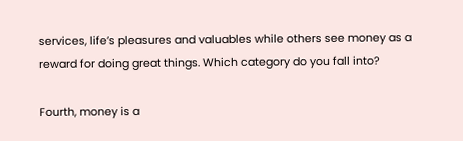services, life’s pleasures and valuables while others see money as a reward for doing great things. Which category do you fall into?

Fourth, money is a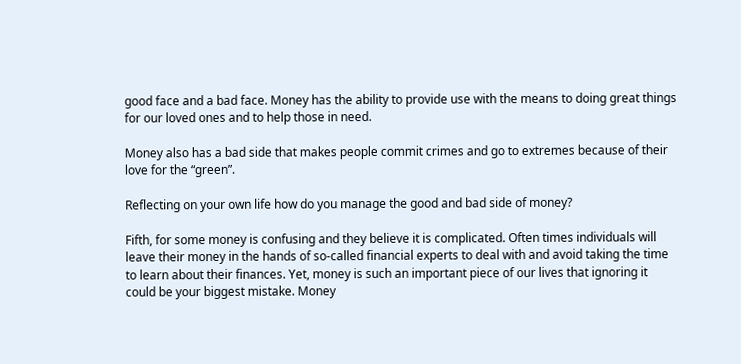good face and a bad face. Money has the ability to provide use with the means to doing great things for our loved ones and to help those in need.

Money also has a bad side that makes people commit crimes and go to extremes because of their love for the “green”.

Reflecting on your own life how do you manage the good and bad side of money?

Fifth, for some money is confusing and they believe it is complicated. Often times individuals will leave their money in the hands of so-called financial experts to deal with and avoid taking the time to learn about their finances. Yet, money is such an important piece of our lives that ignoring it could be your biggest mistake. Money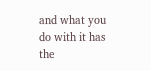and what you do with it has the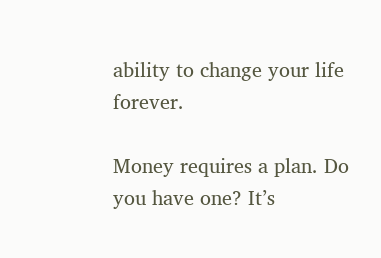ability to change your life forever.

Money requires a plan. Do you have one? It’s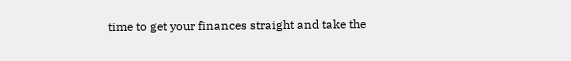time to get your finances straight and take the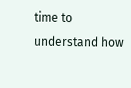time to understand how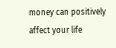money can positively affect your life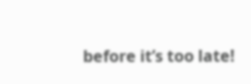before it’s too late!